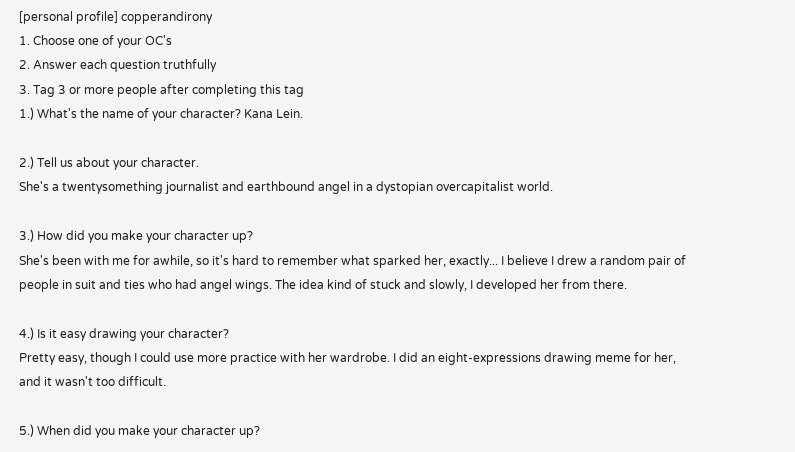[personal profile] copperandirony
1. Choose one of your OC's
2. Answer each question truthfully
3. Tag 3 or more people after completing this tag
1.) What's the name of your character? Kana Lein.

2.) Tell us about your character.
She's a twentysomething journalist and earthbound angel in a dystopian overcapitalist world.

3.) How did you make your character up?
She's been with me for awhile, so it's hard to remember what sparked her, exactly... I believe I drew a random pair of people in suit and ties who had angel wings. The idea kind of stuck and slowly, I developed her from there.

4.) Is it easy drawing your character?
Pretty easy, though I could use more practice with her wardrobe. I did an eight-expressions drawing meme for her, and it wasn't too difficult.

5.) When did you make your character up?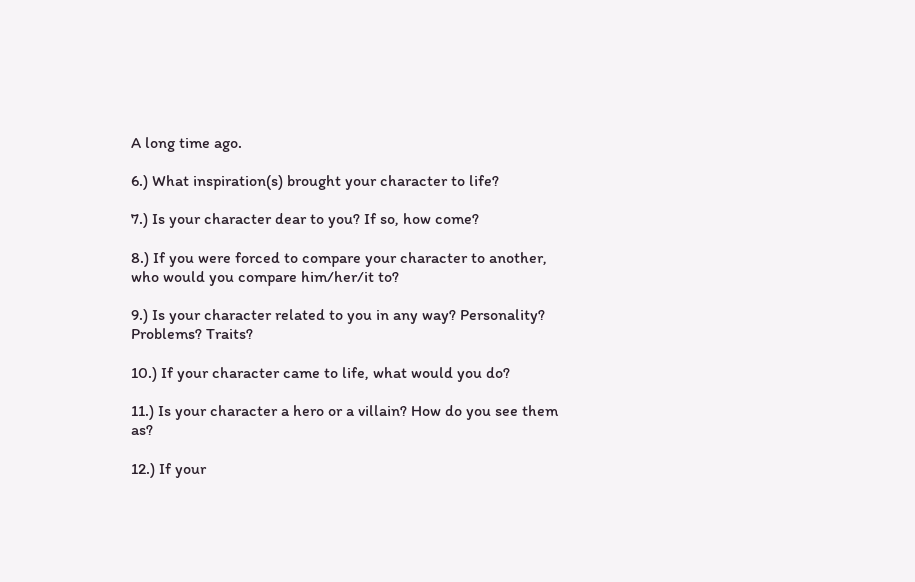A long time ago.

6.) What inspiration(s) brought your character to life?

7.) Is your character dear to you? If so, how come?

8.) If you were forced to compare your character to another, who would you compare him/her/it to?

9.) Is your character related to you in any way? Personality? Problems? Traits?

10.) If your character came to life, what would you do?

11.) Is your character a hero or a villain? How do you see them as?

12.) If your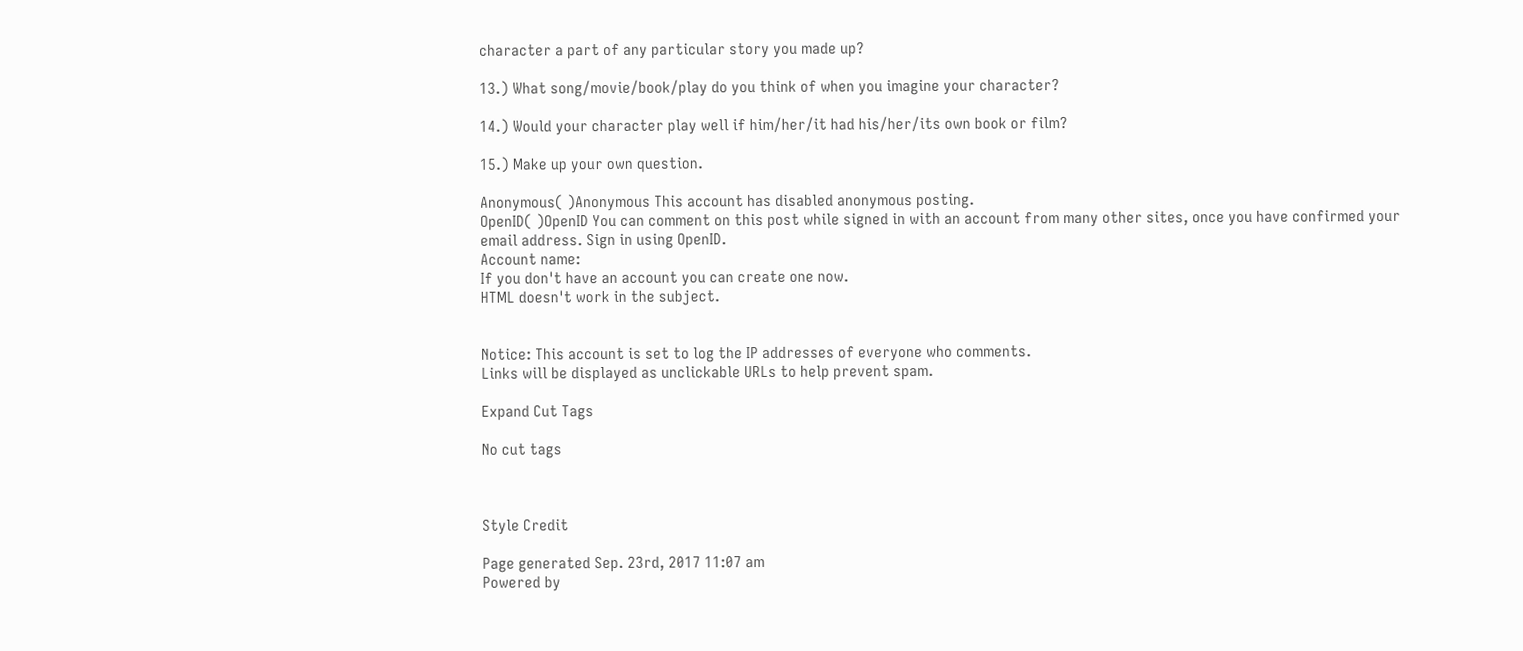character a part of any particular story you made up?

13.) What song/movie/book/play do you think of when you imagine your character?

14.) Would your character play well if him/her/it had his/her/its own book or film?

15.) Make up your own question.

Anonymous( )Anonymous This account has disabled anonymous posting.
OpenID( )OpenID You can comment on this post while signed in with an account from many other sites, once you have confirmed your email address. Sign in using OpenID.
Account name:
If you don't have an account you can create one now.
HTML doesn't work in the subject.


Notice: This account is set to log the IP addresses of everyone who comments.
Links will be displayed as unclickable URLs to help prevent spam.

Expand Cut Tags

No cut tags



Style Credit

Page generated Sep. 23rd, 2017 11:07 am
Powered by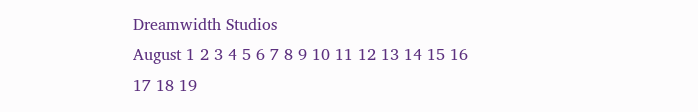Dreamwidth Studios
August 1 2 3 4 5 6 7 8 9 10 11 12 13 14 15 16 17 18 19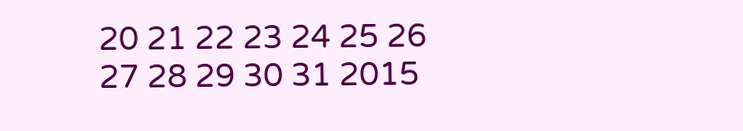20 21 22 23 24 25 26 27 28 29 30 31 2015